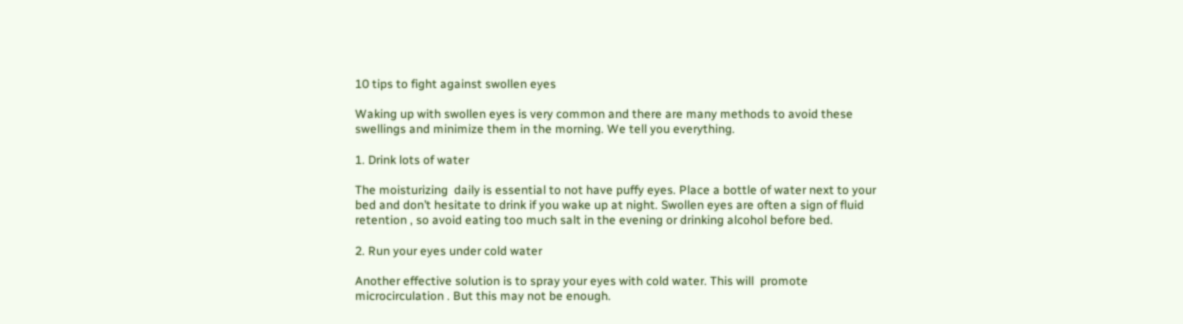10 tips to fight against swollen eyes

Waking up with swollen eyes is very common and there are many methods to avoid these swellings and minimize them in the morning. We tell you everything.

1. Drink lots of water

The moisturizing  daily is essential to not have puffy eyes. Place a bottle of water next to your bed and don’t hesitate to drink if you wake up at night. Swollen eyes are often a sign of fluid retention , so avoid eating too much salt in the evening or drinking alcohol before bed.

2. Run your eyes under cold water

Another effective solution is to spray your eyes with cold water. This will  promote microcirculation . But this may not be enough.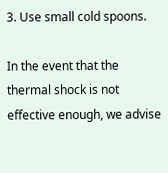3. Use small cold spoons.

In the event that the thermal shock is not effective enough, we advise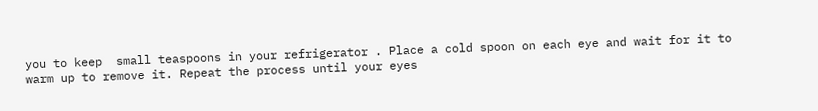you to keep  small teaspoons in your refrigerator . Place a cold spoon on each eye and wait for it to warm up to remove it. Repeat the process until your eyes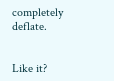completely deflate.


Like it?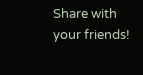Share with your friends!